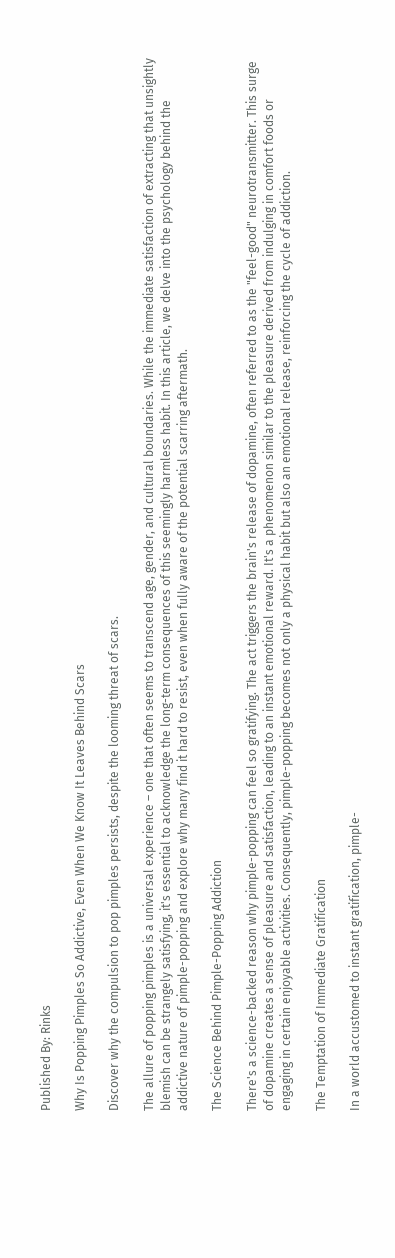Published By: Rinks

Why Is Popping Pimples So Addictive, Even When We Know It Leaves Behind Scars

Discover why the compulsion to pop pimples persists, despite the looming threat of scars.

The allure of popping pimples is a universal experience – one that often seems to transcend age, gender, and cultural boundaries. While the immediate satisfaction of extracting that unsightly blemish can be strangely satisfying, it's essential to acknowledge the long-term consequences of this seemingly harmless habit. In this article, we delve into the psychology behind the addictive nature of pimple-popping and explore why many find it hard to resist, even when fully aware of the potential scarring aftermath.

The Science Behind Pimple-Popping Addiction

There's a science-backed reason why pimple-popping can feel so gratifying. The act triggers the brain's release of dopamine, often referred to as the "feel-good" neurotransmitter. This surge of dopamine creates a sense of pleasure and satisfaction, leading to an instant emotional reward. It's a phenomenon similar to the pleasure derived from indulging in comfort foods or engaging in certain enjoyable activities. Consequently, pimple-popping becomes not only a physical habit but also an emotional release, reinforcing the cycle of addiction.

The Temptation of Immediate Gratification

In a world accustomed to instant gratification, pimple-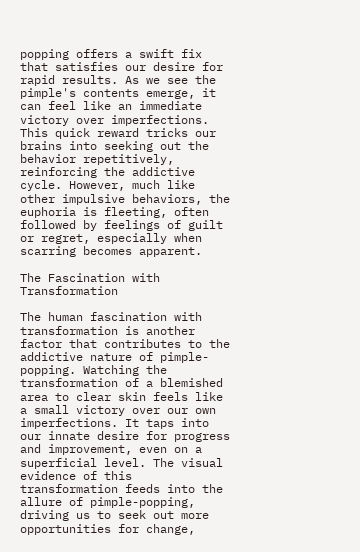popping offers a swift fix that satisfies our desire for rapid results. As we see the pimple's contents emerge, it can feel like an immediate victory over imperfections. This quick reward tricks our brains into seeking out the behavior repetitively, reinforcing the addictive cycle. However, much like other impulsive behaviors, the euphoria is fleeting, often followed by feelings of guilt or regret, especially when scarring becomes apparent.

The Fascination with Transformation

The human fascination with transformation is another factor that contributes to the addictive nature of pimple-popping. Watching the transformation of a blemished area to clear skin feels like a small victory over our own imperfections. It taps into our innate desire for progress and improvement, even on a superficial level. The visual evidence of this transformation feeds into the allure of pimple-popping, driving us to seek out more opportunities for change,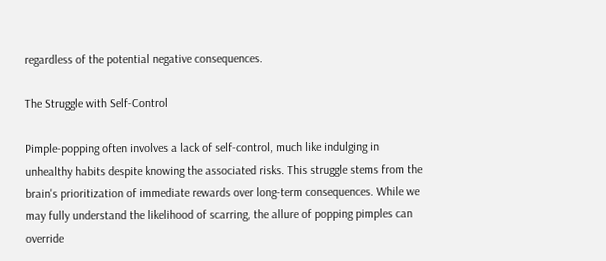regardless of the potential negative consequences.

The Struggle with Self-Control

Pimple-popping often involves a lack of self-control, much like indulging in unhealthy habits despite knowing the associated risks. This struggle stems from the brain's prioritization of immediate rewards over long-term consequences. While we may fully understand the likelihood of scarring, the allure of popping pimples can override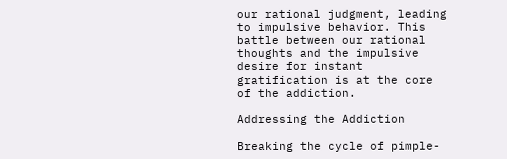our rational judgment, leading to impulsive behavior. This battle between our rational thoughts and the impulsive desire for instant gratification is at the core of the addiction.

Addressing the Addiction

Breaking the cycle of pimple-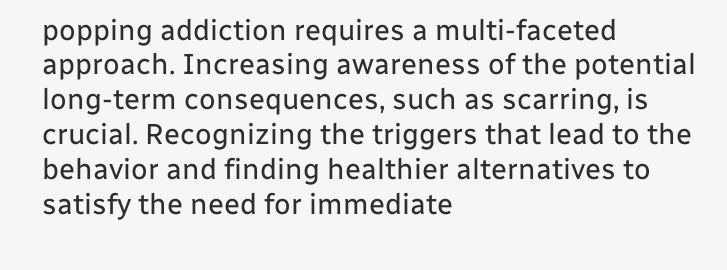popping addiction requires a multi-faceted approach. Increasing awareness of the potential long-term consequences, such as scarring, is crucial. Recognizing the triggers that lead to the behavior and finding healthier alternatives to satisfy the need for immediate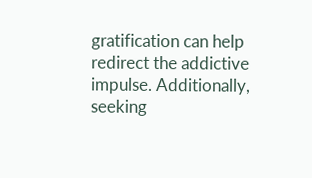gratification can help redirect the addictive impulse. Additionally, seeking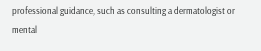professional guidance, such as consulting a dermatologist or mental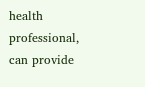health professional, can provide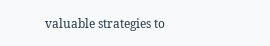valuable strategies to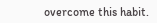overcome this habit.